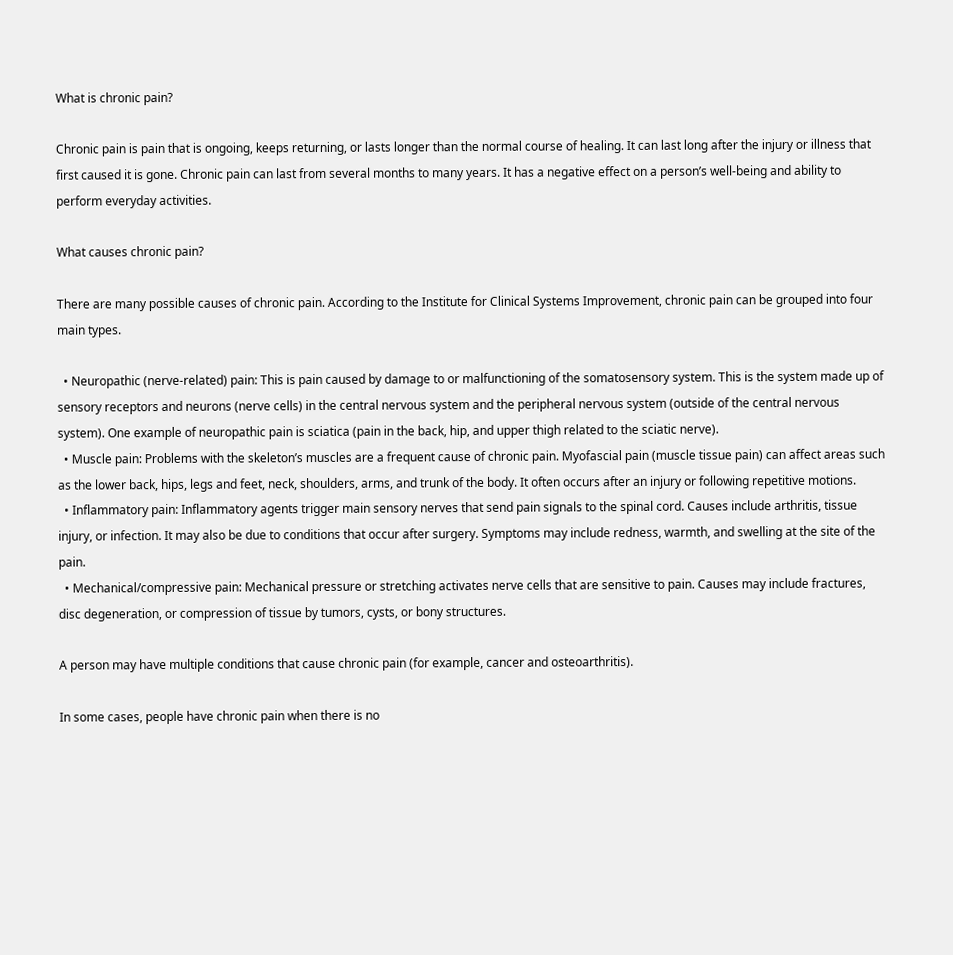What is chronic pain?

Chronic pain is pain that is ongoing, keeps returning, or lasts longer than the normal course of healing. It can last long after the injury or illness that first caused it is gone. Chronic pain can last from several months to many years. It has a negative effect on a person’s well-being and ability to perform everyday activities.

What causes chronic pain?

There are many possible causes of chronic pain. According to the Institute for Clinical Systems Improvement, chronic pain can be grouped into four main types.

  • Neuropathic (nerve-related) pain: This is pain caused by damage to or malfunctioning of the somatosensory system. This is the system made up of sensory receptors and neurons (nerve cells) in the central nervous system and the peripheral nervous system (outside of the central nervous system). One example of neuropathic pain is sciatica (pain in the back, hip, and upper thigh related to the sciatic nerve).
  • Muscle pain: Problems with the skeleton’s muscles are a frequent cause of chronic pain. Myofascial pain (muscle tissue pain) can affect areas such as the lower back, hips, legs and feet, neck, shoulders, arms, and trunk of the body. It often occurs after an injury or following repetitive motions.
  • Inflammatory pain: Inflammatory agents trigger main sensory nerves that send pain signals to the spinal cord. Causes include arthritis, tissue injury, or infection. It may also be due to conditions that occur after surgery. Symptoms may include redness, warmth, and swelling at the site of the pain.
  • Mechanical/compressive pain: Mechanical pressure or stretching activates nerve cells that are sensitive to pain. Causes may include fractures, disc degeneration, or compression of tissue by tumors, cysts, or bony structures.

A person may have multiple conditions that cause chronic pain (for example, cancer and osteoarthritis).

In some cases, people have chronic pain when there is no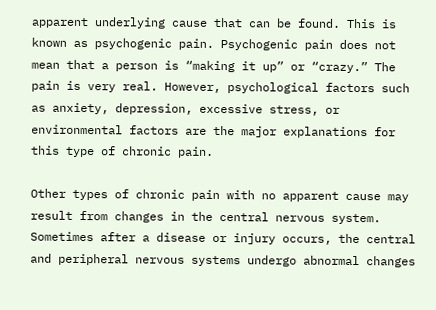apparent underlying cause that can be found. This is known as psychogenic pain. Psychogenic pain does not mean that a person is “making it up” or “crazy.” The pain is very real. However, psychological factors such as anxiety, depression, excessive stress, or environmental factors are the major explanations for this type of chronic pain.

Other types of chronic pain with no apparent cause may result from changes in the central nervous system. Sometimes after a disease or injury occurs, the central and peripheral nervous systems undergo abnormal changes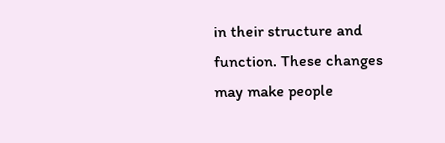in their structure and function. These changes may make people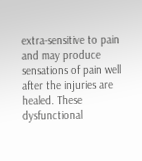extra-sensitive to pain and may produce sensations of pain well after the injuries are healed. These dysfunctional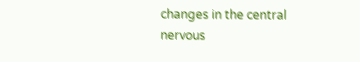changes in the central nervous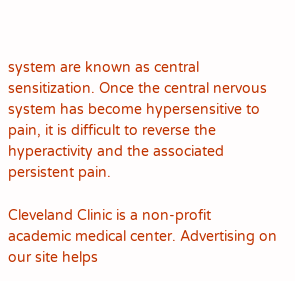system are known as central sensitization. Once the central nervous system has become hypersensitive to pain, it is difficult to reverse the hyperactivity and the associated persistent pain.

Cleveland Clinic is a non-profit academic medical center. Advertising on our site helps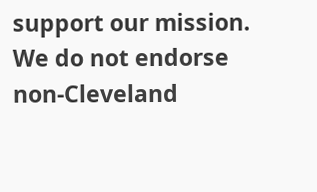support our mission. We do not endorse non-Cleveland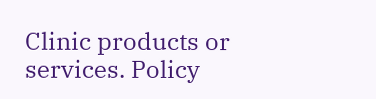Clinic products or services. Policy